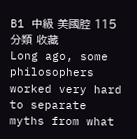B1 中級 美國腔 115 分類 收藏
Long ago, some philosophers worked very hard
to separate myths from what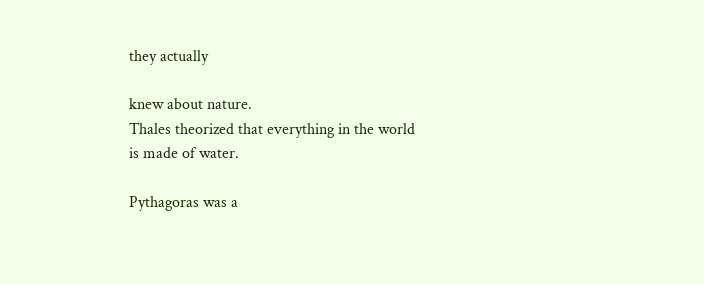they actually

knew about nature.
Thales theorized that everything in the world
is made of water.

Pythagoras was a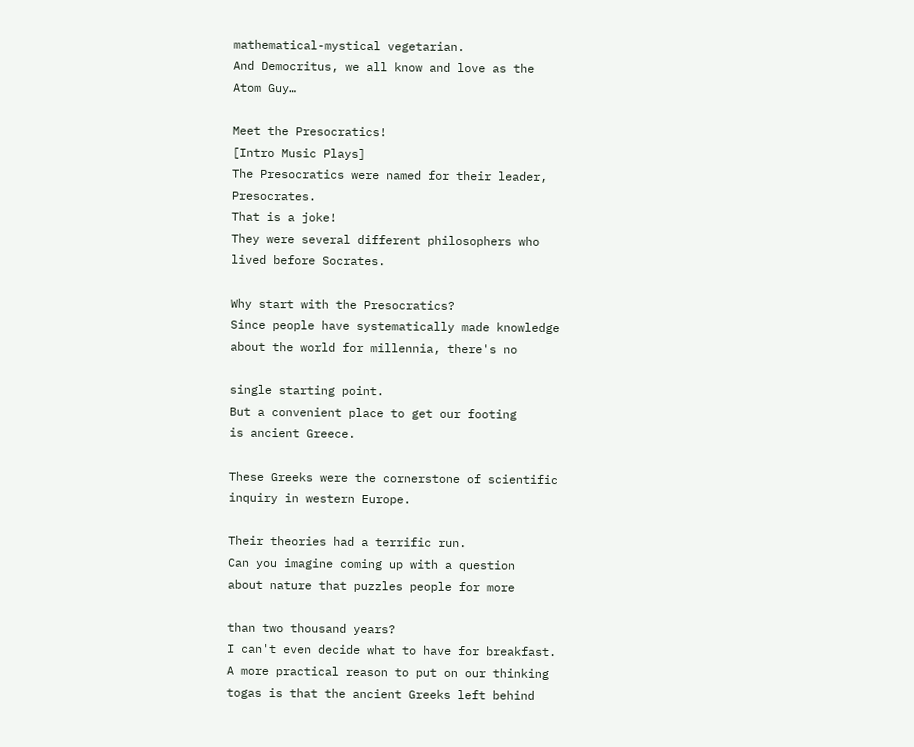mathematical-mystical vegetarian.
And Democritus, we all know and love as the
Atom Guy…

Meet the Presocratics!
[Intro Music Plays]
The Presocratics were named for their leader, Presocrates.
That is a joke!
They were several different philosophers who
lived before Socrates.

Why start with the Presocratics?
Since people have systematically made knowledge
about the world for millennia, there's no

single starting point.
But a convenient place to get our footing
is ancient Greece.

These Greeks were the cornerstone of scientific
inquiry in western Europe.

Their theories had a terrific run.
Can you imagine coming up with a question
about nature that puzzles people for more

than two thousand years?
I can't even decide what to have for breakfast.
A more practical reason to put on our thinking
togas is that the ancient Greeks left behind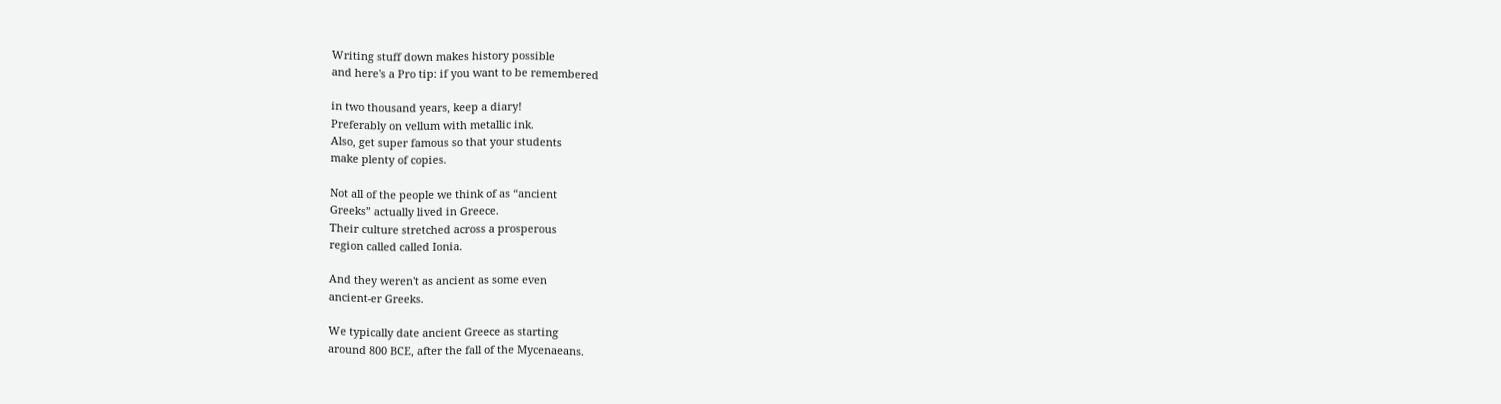Writing stuff down makes history possible
and here's a Pro tip: if you want to be remembered

in two thousand years, keep a diary!
Preferably on vellum with metallic ink.
Also, get super famous so that your students
make plenty of copies.

Not all of the people we think of as “ancient
Greeks” actually lived in Greece.
Their culture stretched across a prosperous
region called called Ionia.

And they weren't as ancient as some even
ancient-er Greeks.

We typically date ancient Greece as starting
around 800 BCE, after the fall of the Mycenaeans.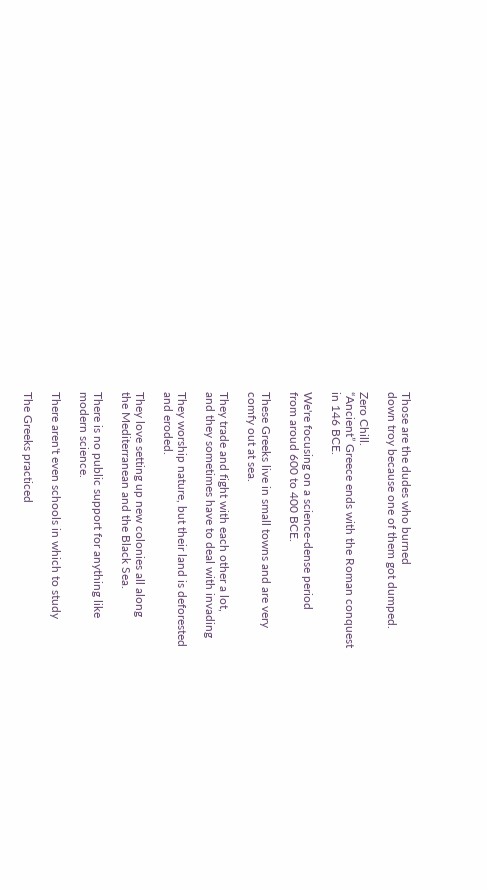Those are the dudes who burned
down troy because one of them got dumped.

Zero Chill.
“Ancient” Greece ends with the Roman conquest
in 146 BCE.

We're focusing on a science-dense period
from aroud 600 to 400 BCE.

These Greeks live in small towns and are very
comfy out at sea.

They trade and fight with each other a lot,
and they sometimes have to deal with invading

They worship nature, but their land is deforested
and eroded.

They love setting up new colonies all along
the Mediterranean and the Black Sea.

There is no public support for anything like
modern science.

There aren't even schools in which to study

The Greeks practiced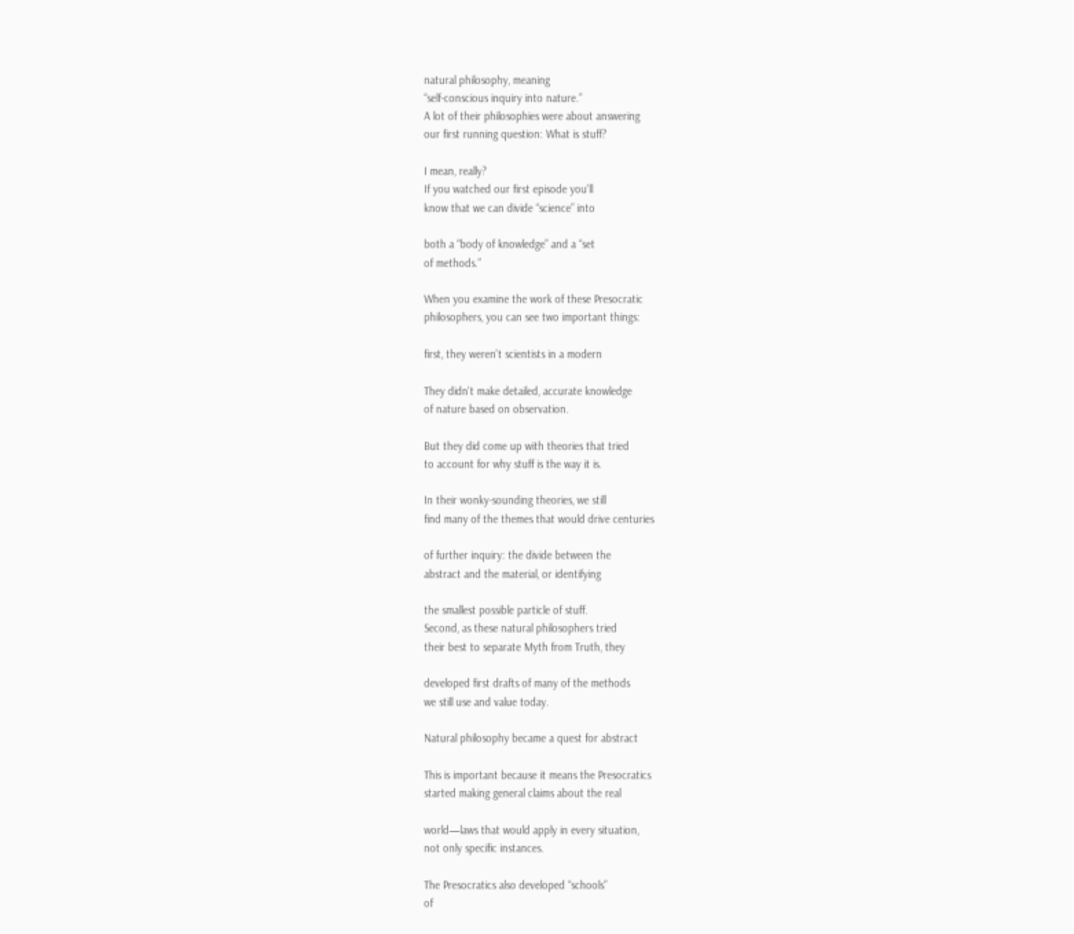natural philosophy, meaning
“self-conscious inquiry into nature.”
A lot of their philosophies were about answering
our first running question: What is stuff?

I mean, really?
If you watched our first episode you'll
know that we can divide “science” into

both a “body of knowledge” and a “set
of methods.”

When you examine the work of these Presocratic
philosophers, you can see two important things:

first, they weren't scientists in a modern

They didn't make detailed, accurate knowledge
of nature based on observation.

But they did come up with theories that tried
to account for why stuff is the way it is.

In their wonky-sounding theories, we still
find many of the themes that would drive centuries

of further inquiry: the divide between the
abstract and the material, or identifying

the smallest possible particle of stuff.
Second, as these natural philosophers tried
their best to separate Myth from Truth, they

developed first drafts of many of the methods
we still use and value today.

Natural philosophy became a quest for abstract

This is important because it means the Presocratics
started making general claims about the real

world—laws that would apply in every situation,
not only specific instances.

The Presocratics also developed “schools”
of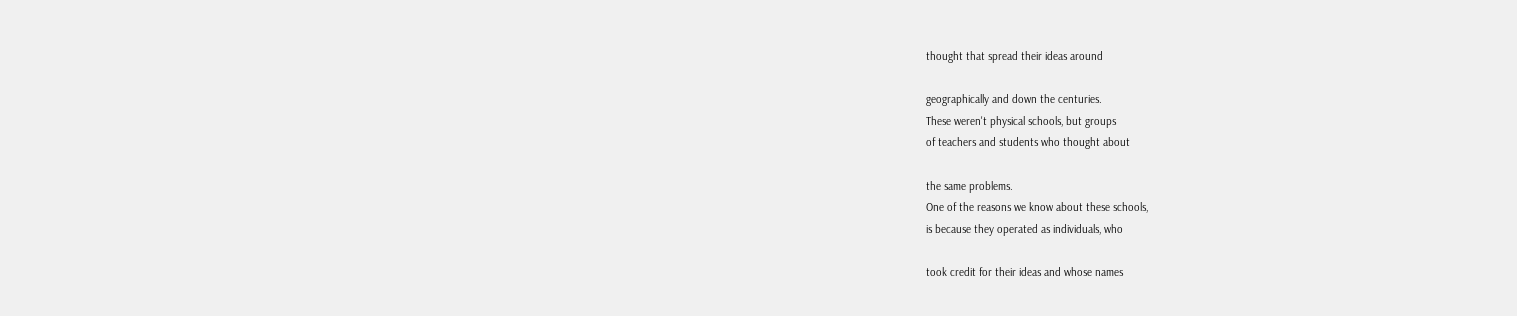thought that spread their ideas around

geographically and down the centuries.
These weren't physical schools, but groups
of teachers and students who thought about

the same problems.
One of the reasons we know about these schools,
is because they operated as individuals, who

took credit for their ideas and whose names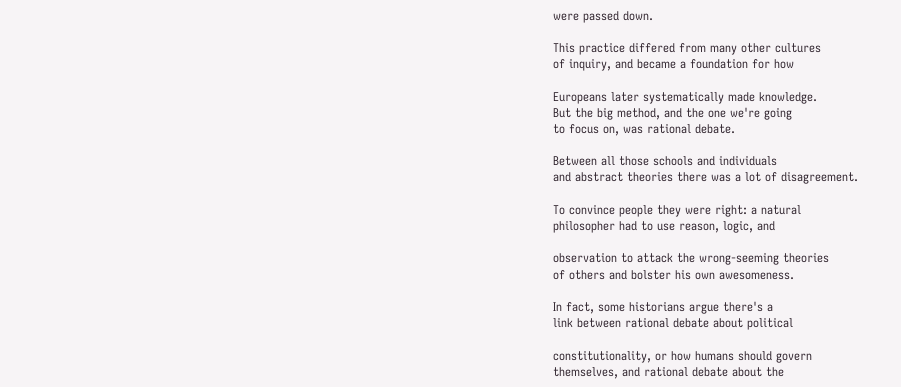were passed down.

This practice differed from many other cultures
of inquiry, and became a foundation for how

Europeans later systematically made knowledge.
But the big method, and the one we're going
to focus on, was rational debate.

Between all those schools and individuals
and abstract theories there was a lot of disagreement.

To convince people they were right: a natural
philosopher had to use reason, logic, and

observation to attack the wrong-seeming theories
of others and bolster his own awesomeness.

In fact, some historians argue there's a
link between rational debate about political

constitutionality, or how humans should govern
themselves, and rational debate about the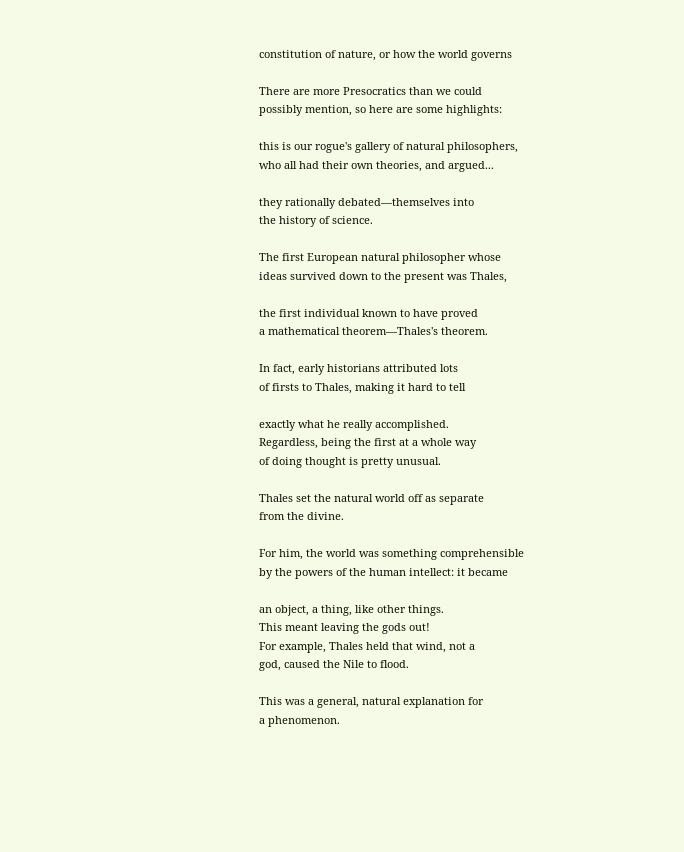constitution of nature, or how the world governs

There are more Presocratics than we could
possibly mention, so here are some highlights:

this is our rogue's gallery of natural philosophers,
who all had their own theories, and argued...

they rationally debated—themselves into
the history of science.

The first European natural philosopher whose
ideas survived down to the present was Thales,

the first individual known to have proved
a mathematical theorem—Thales's theorem.

In fact, early historians attributed lots
of firsts to Thales, making it hard to tell

exactly what he really accomplished.
Regardless, being the first at a whole way
of doing thought is pretty unusual.

Thales set the natural world off as separate
from the divine.

For him, the world was something comprehensible
by the powers of the human intellect: it became

an object, a thing, like other things.
This meant leaving the gods out!
For example, Thales held that wind, not a
god, caused the Nile to flood.

This was a general, natural explanation for
a phenomenon.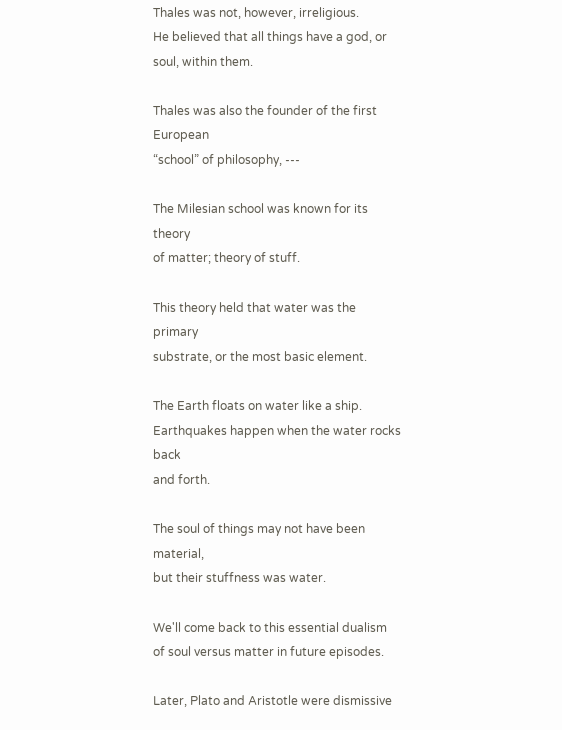Thales was not, however, irreligious.
He believed that all things have a god, or
soul, within them.

Thales was also the founder of the first European
“school” of philosophy, ---

The Milesian school was known for its theory
of matter; theory of stuff.

This theory held that water was the primary
substrate, or the most basic element.

The Earth floats on water like a ship.
Earthquakes happen when the water rocks back
and forth.

The soul of things may not have been material,
but their stuffness was water.

We'll come back to this essential dualism
of soul versus matter in future episodes.

Later, Plato and Aristotle were dismissive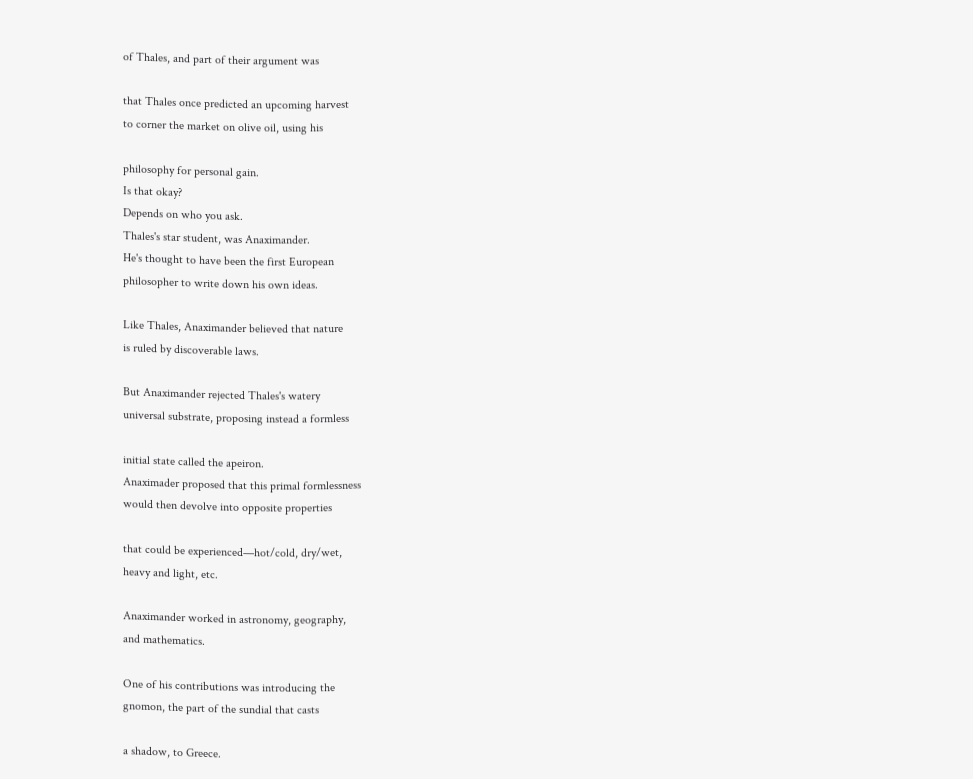of Thales, and part of their argument was

that Thales once predicted an upcoming harvest
to corner the market on olive oil, using his

philosophy for personal gain.
Is that okay?
Depends on who you ask.
Thales's star student, was Anaximander.
He's thought to have been the first European
philosopher to write down his own ideas.

Like Thales, Anaximander believed that nature
is ruled by discoverable laws.

But Anaximander rejected Thales's watery
universal substrate, proposing instead a formless

initial state called the apeiron.
Anaximader proposed that this primal formlessness
would then devolve into opposite properties

that could be experienced—hot/cold, dry/wet,
heavy and light, etc.

Anaximander worked in astronomy, geography,
and mathematics.

One of his contributions was introducing the
gnomon, the part of the sundial that casts

a shadow, to Greece.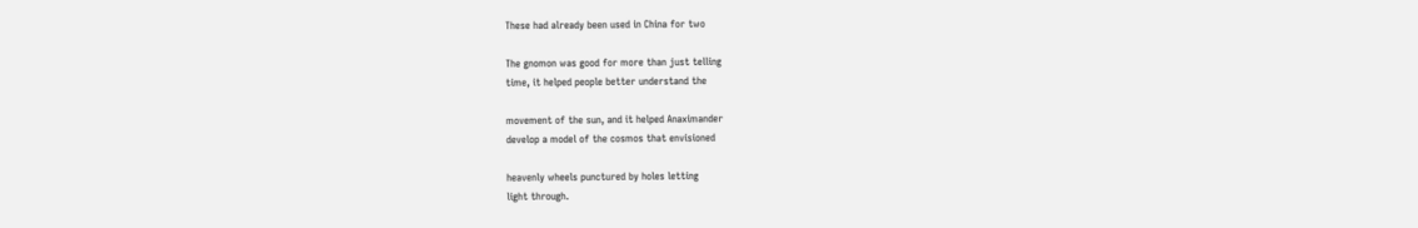These had already been used in China for two

The gnomon was good for more than just telling
time, it helped people better understand the

movement of the sun, and it helped Anaximander
develop a model of the cosmos that envisioned

heavenly wheels punctured by holes letting
light through.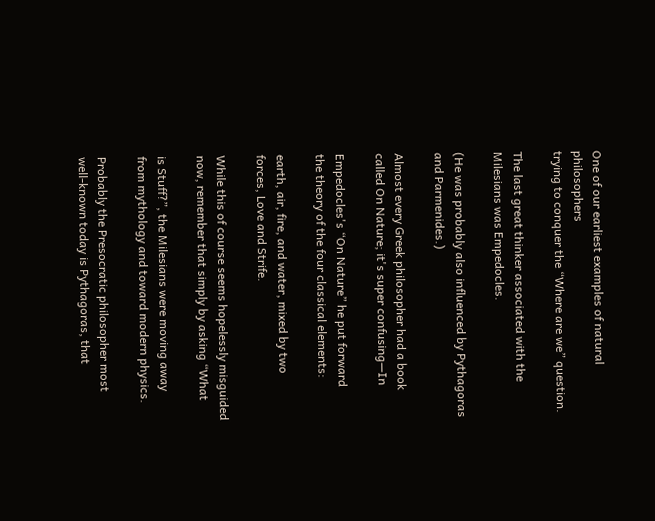One of our earliest examples of natural philosophers
trying to conquer the “Where are we” question.

The last great thinker associated with the
Milesians was Empedocles.

(He was probably also influenced by Pythagoras
and Parmenides.)

Almost every Greek philosopher had a book
called On Nature; it's super confusing—In

Empedocles's “On Nature” he put forward
the theory of the four classical elements:

earth, air, fire, and water, mixed by two
forces, Love and Strife.

While this of course seems hopelessly misguided
now, remember that simply by asking “What

is Stuff?”, the Milesians were moving away
from mythology and toward modern physics.

Probably the Presocratic philosopher most
well-known today is Pythagoras, that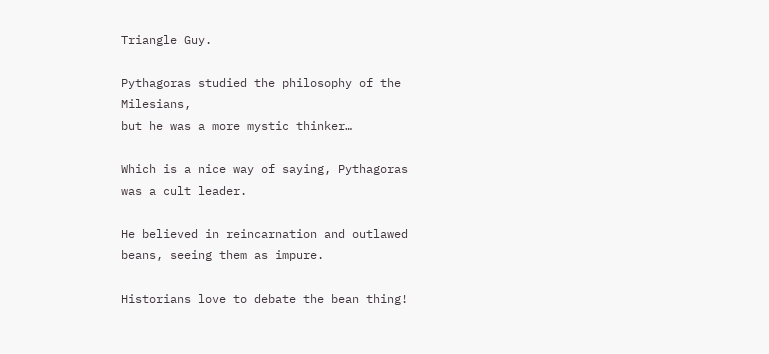Triangle Guy.

Pythagoras studied the philosophy of the Milesians,
but he was a more mystic thinker…

Which is a nice way of saying, Pythagoras
was a cult leader.

He believed in reincarnation and outlawed
beans, seeing them as impure.

Historians love to debate the bean thing!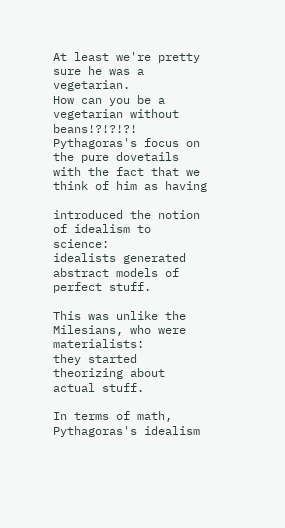At least we're pretty sure he was a vegetarian.
How can you be a vegetarian without beans!?!?!?!
Pythagoras's focus on the pure dovetails
with the fact that we think of him as having

introduced the notion of idealism to science:
idealists generated abstract models of perfect stuff.

This was unlike the Milesians, who were materialists:
they started theorizing about actual stuff.

In terms of math, Pythagoras's idealism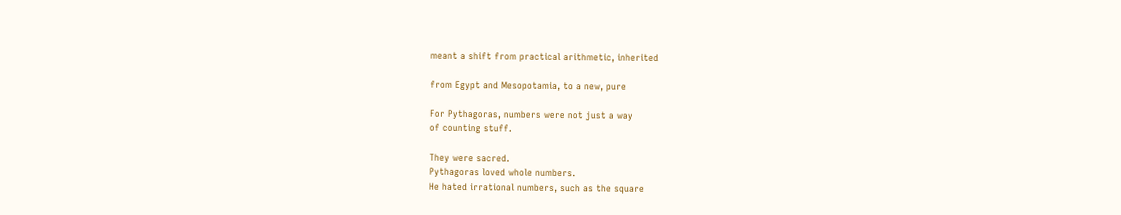meant a shift from practical arithmetic, inherited

from Egypt and Mesopotamia, to a new, pure

For Pythagoras, numbers were not just a way
of counting stuff.

They were sacred.
Pythagoras loved whole numbers.
He hated irrational numbers, such as the square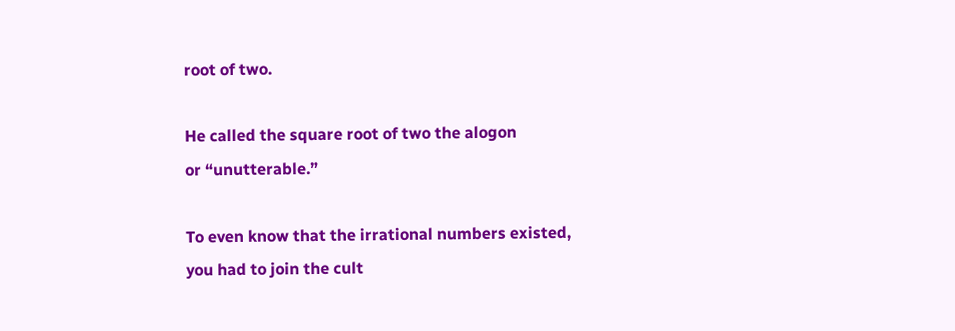root of two.

He called the square root of two the alogon
or “unutterable.”

To even know that the irrational numbers existed,
you had to join the cult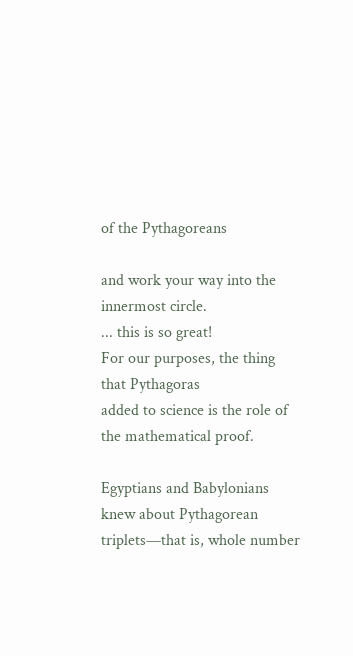of the Pythagoreans

and work your way into the innermost circle.
... this is so great!
For our purposes, the thing that Pythagoras
added to science is the role of the mathematical proof.

Egyptians and Babylonians knew about Pythagorean
triplets—that is, whole number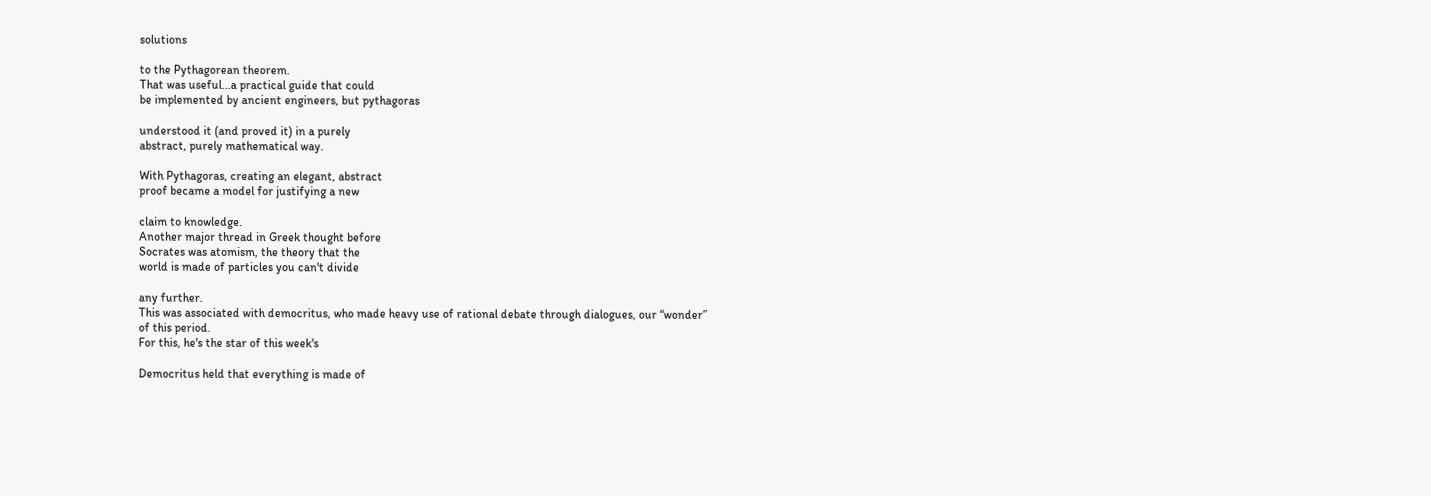solutions

to the Pythagorean theorem.
That was useful...a practical guide that could
be implemented by ancient engineers, but pythagoras

understood it (and proved it) in a purely
abstract, purely mathematical way.

With Pythagoras, creating an elegant, abstract
proof became a model for justifying a new

claim to knowledge.
Another major thread in Greek thought before
Socrates was atomism, the theory that the
world is made of particles you can't divide

any further.
This was associated with democritus, who made heavy use of rational debate through dialogues, our “wonder”
of this period.
For this, he's the star of this week's

Democritus held that everything is made of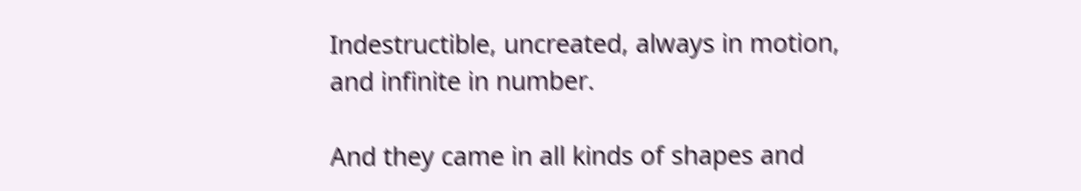Indestructible, uncreated, always in motion,
and infinite in number.

And they came in all kinds of shapes and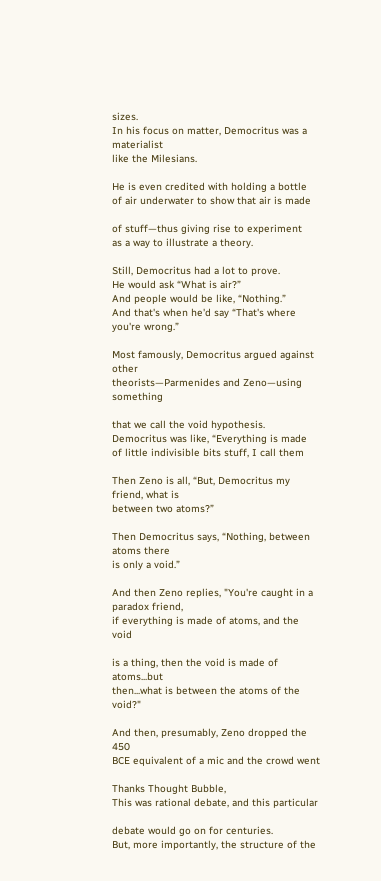sizes.
In his focus on matter, Democritus was a materialist
like the Milesians.

He is even credited with holding a bottle
of air underwater to show that air is made

of stuff—thus giving rise to experiment
as a way to illustrate a theory.

Still, Democritus had a lot to prove.
He would ask “What is air?”
And people would be like, “Nothing.”
And that's when he'd say “That's where
you're wrong.”

Most famously, Democritus argued against other
theorists—Parmenides and Zeno—using something

that we call the void hypothesis.
Democritus was like, “Everything is made
of little indivisible bits stuff, I call them

Then Zeno is all, “But, Democritus my friend, what is
between two atoms?”

Then Democritus says, “Nothing, between atoms there
is only a void.”

And then Zeno replies, "You're caught in a paradox friend,
if everything is made of atoms, and the void

is a thing, then the void is made of atoms...but
then...what is between the atoms of the void?"

And then, presumably, Zeno dropped the 450
BCE equivalent of a mic and the crowd went

Thanks Thought Bubble,
This was rational debate, and this particular

debate would go on for centuries.
But, more importantly, the structure of the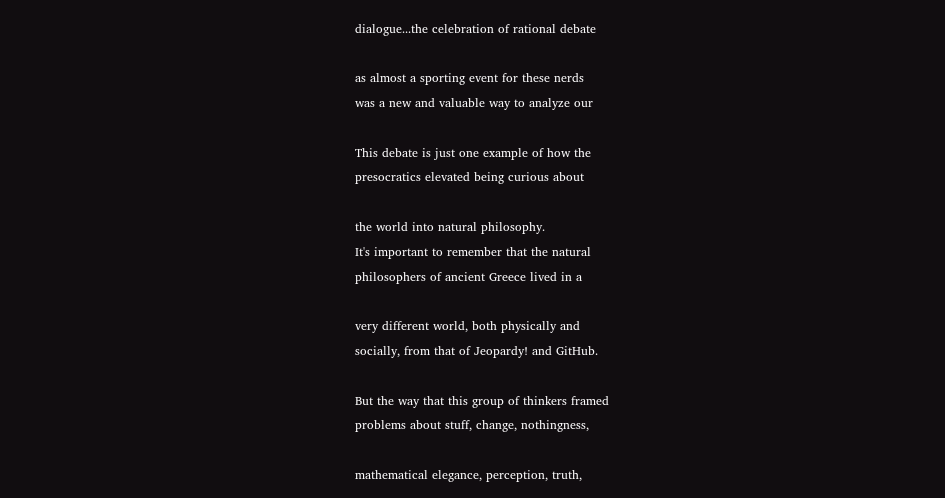dialogue...the celebration of rational debate

as almost a sporting event for these nerds
was a new and valuable way to analyze our

This debate is just one example of how the
presocratics elevated being curious about

the world into natural philosophy.
It's important to remember that the natural
philosophers of ancient Greece lived in a

very different world, both physically and
socially, from that of Jeopardy! and GitHub.

But the way that this group of thinkers framed
problems about stuff, change, nothingness,

mathematical elegance, perception, truth,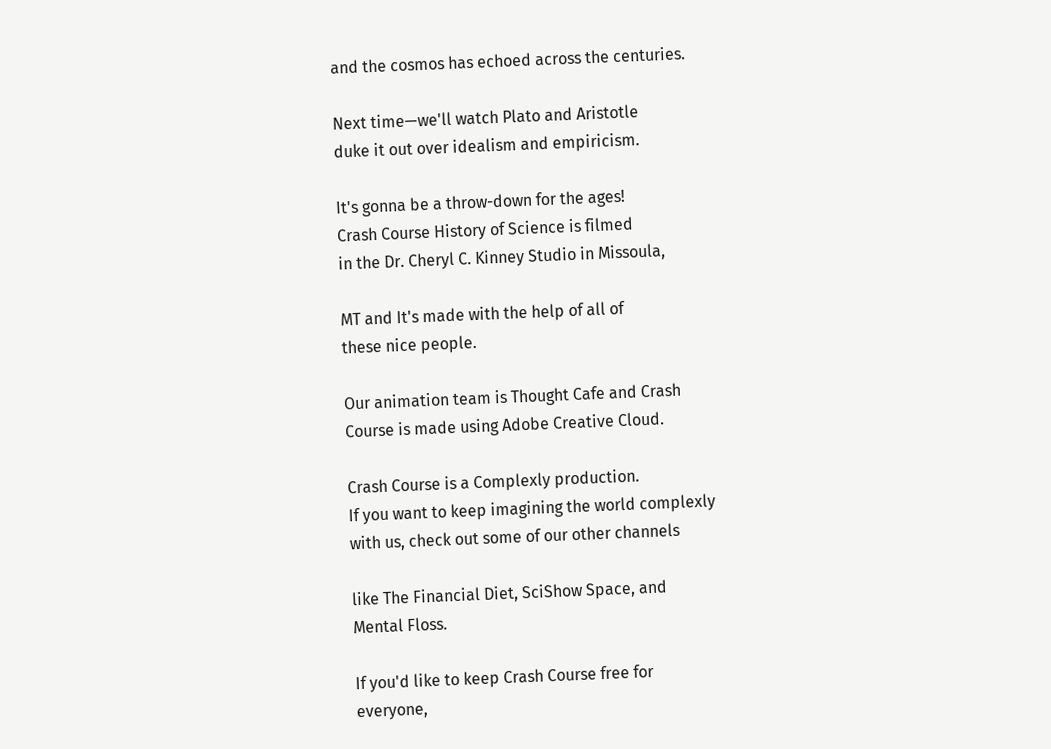and the cosmos has echoed across the centuries.

Next time—we'll watch Plato and Aristotle
duke it out over idealism and empiricism.

It's gonna be a throw-down for the ages!
Crash Course History of Science is filmed
in the Dr. Cheryl C. Kinney Studio in Missoula,

MT and It's made with the help of all of
these nice people.

Our animation team is Thought Cafe and Crash
Course is made using Adobe Creative Cloud.

Crash Course is a Complexly production.
If you want to keep imagining the world complexly
with us, check out some of our other channels

like The Financial Diet, SciShow Space, and
Mental Floss.

If you'd like to keep Crash Course free for
everyone,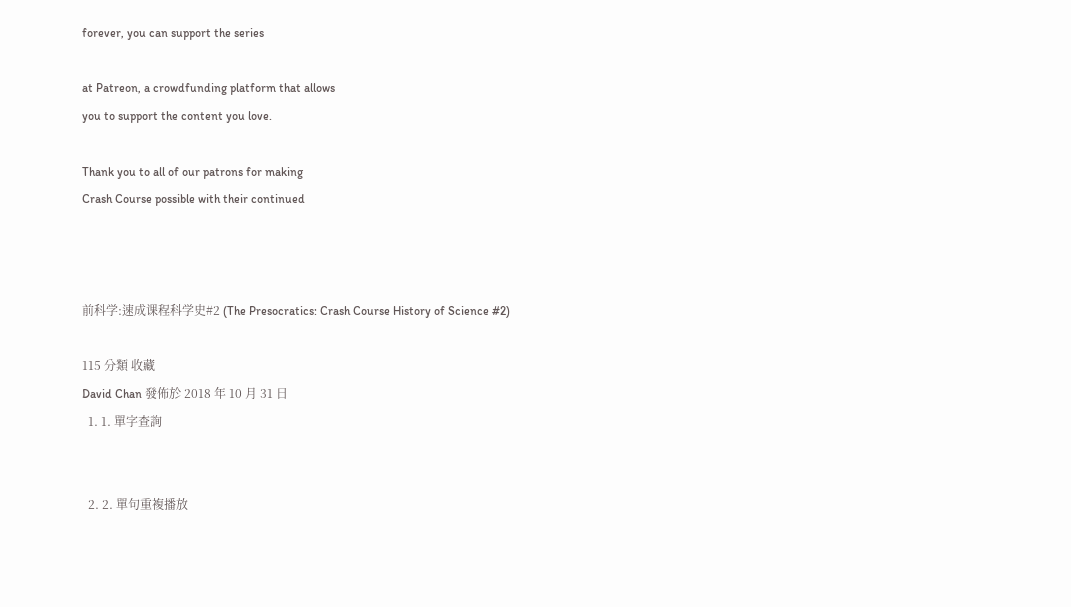forever, you can support the series

at Patreon, a crowdfunding platform that allows
you to support the content you love.

Thank you to all of our patrons for making
Crash Course possible with their continued



前科学:速成课程科学史#2 (The Presocratics: Crash Course History of Science #2)

115 分類 收藏
David Chan 發佈於 2018 年 10 月 31 日
  1. 1. 單字查詢


  2. 2. 單句重複播放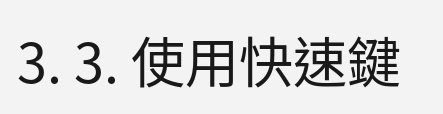3. 3. 使用快速鍵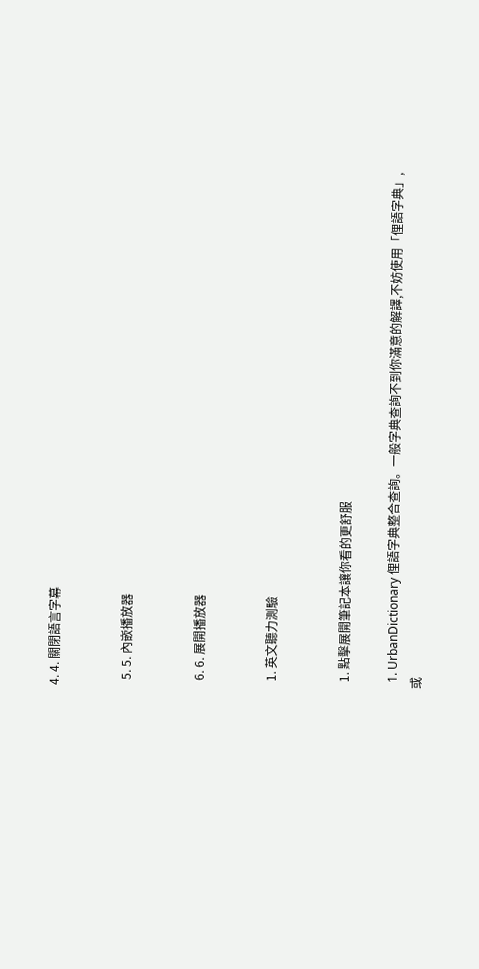4. 4. 關閉語言字幕


  5. 5. 內嵌播放器


  6. 6. 展開播放器


  1. 英文聽力測驗


  1. 點擊展開筆記本讓你看的更舒服

  1. UrbanDictionary 俚語字典整合查詢。一般字典查詢不到你滿意的解譯,不妨使用「俚語字典」,或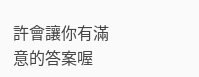許會讓你有滿意的答案喔